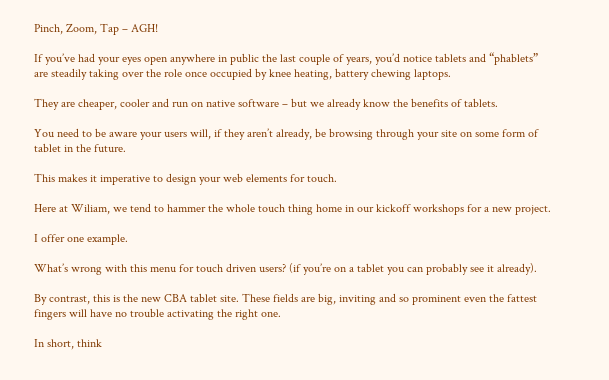Pinch, Zoom, Tap – AGH!

If you’ve had your eyes open anywhere in public the last couple of years, you’d notice tablets and “phablets” are steadily taking over the role once occupied by knee heating, battery chewing laptops.

They are cheaper, cooler and run on native software – but we already know the benefits of tablets.

You need to be aware your users will, if they aren’t already, be browsing through your site on some form of tablet in the future.

This makes it imperative to design your web elements for touch.

Here at Wiliam, we tend to hammer the whole touch thing home in our kickoff workshops for a new project.

I offer one example.

What’s wrong with this menu for touch driven users? (if you’re on a tablet you can probably see it already).

By contrast, this is the new CBA tablet site. These fields are big, inviting and so prominent even the fattest fingers will have no trouble activating the right one.

In short, think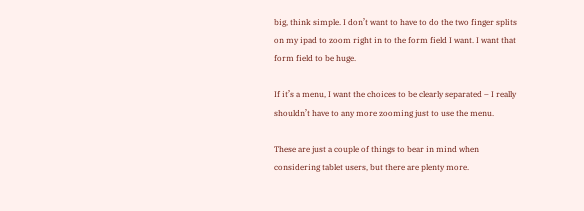big, think simple. I don’t want to have to do the two finger splits on my ipad to zoom right in to the form field I want. I want that form field to be huge.

If it’s a menu, I want the choices to be clearly separated – I really shouldn’t have to any more zooming just to use the menu.

These are just a couple of things to bear in mind when considering tablet users, but there are plenty more.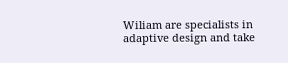Wiliam are specialists in adaptive design and take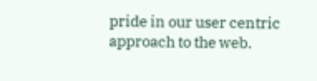pride in our user centric approach to the web.